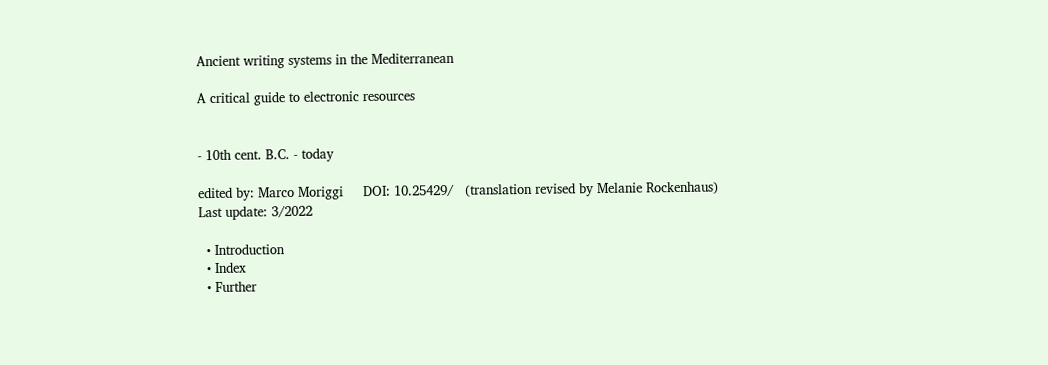Ancient writing systems in the Mediterranean

A critical guide to electronic resources


- 10th cent. B.C. - today

edited by: Marco Moriggi     DOI: 10.25429/   (translation revised by Melanie Rockenhaus)
Last update: 3/2022

  • Introduction
  • Index
  • Further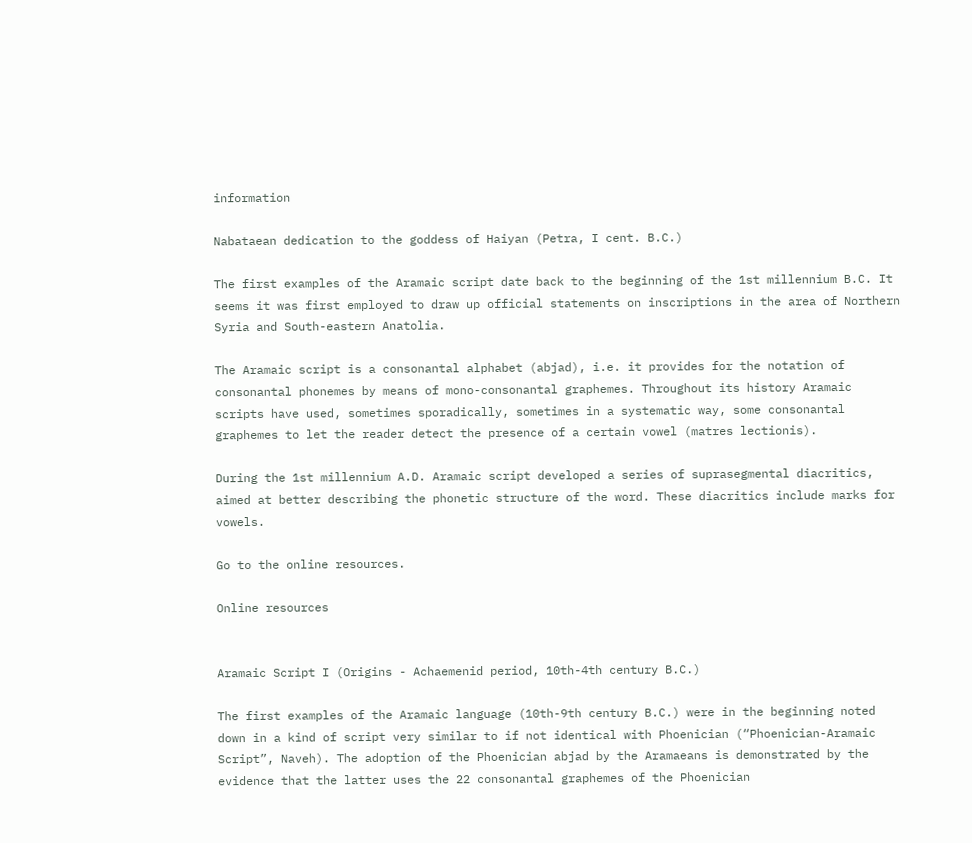information

Nabataean dedication to the goddess of Haiyan (Petra, I cent. B.C.)

The first examples of the Aramaic script date back to the beginning of the 1st millennium B.C. It seems it was first employed to draw up official statements on inscriptions in the area of Northern Syria and South-eastern Anatolia.

The Aramaic script is a consonantal alphabet (abjad), i.e. it provides for the notation of consonantal phonemes by means of mono-consonantal graphemes. Throughout its history Aramaic scripts have used, sometimes sporadically, sometimes in a systematic way, some consonantal graphemes to let the reader detect the presence of a certain vowel (matres lectionis).

During the 1st millennium A.D. Aramaic script developed a series of suprasegmental diacritics, aimed at better describing the phonetic structure of the word. These diacritics include marks for vowels.

Go to the online resources.

Online resources


Aramaic Script I (Origins - Achaemenid period, 10th-4th century B.C.)

The first examples of the Aramaic language (10th-9th century B.C.) were in the beginning noted down in a kind of script very similar to if not identical with Phoenician (“Phoenician-Aramaic Script”, Naveh). The adoption of the Phoenician abjad by the Aramaeans is demonstrated by the evidence that the latter uses the 22 consonantal graphemes of the Phoenician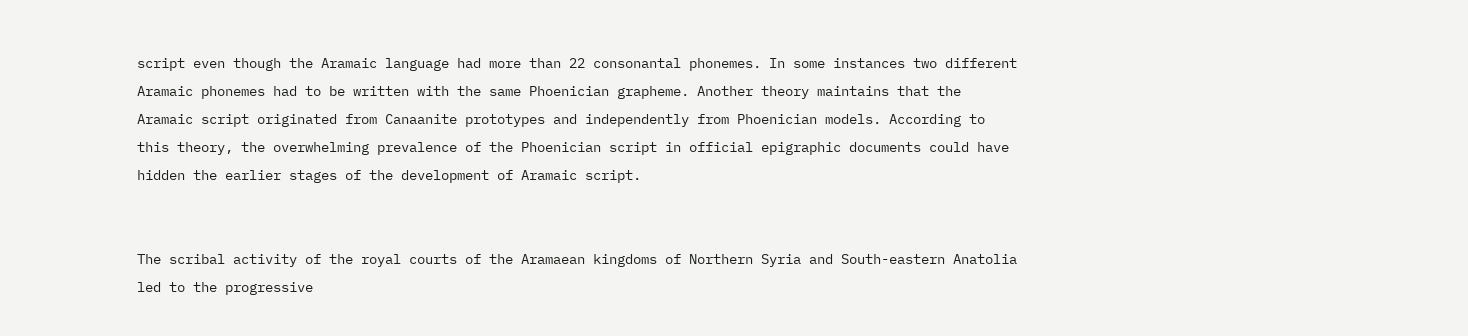script even though the Aramaic language had more than 22 consonantal phonemes. In some instances two different Aramaic phonemes had to be written with the same Phoenician grapheme. Another theory maintains that the Aramaic script originated from Canaanite prototypes and independently from Phoenician models. According to this theory, the overwhelming prevalence of the Phoenician script in official epigraphic documents could have hidden the earlier stages of the development of Aramaic script.


The scribal activity of the royal courts of the Aramaean kingdoms of Northern Syria and South-eastern Anatolia led to the progressive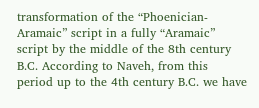transformation of the “Phoenician-Aramaic” script in a fully “Aramaic” script by the middle of the 8th century B.C. According to Naveh, from this period up to the 4th century B.C. we have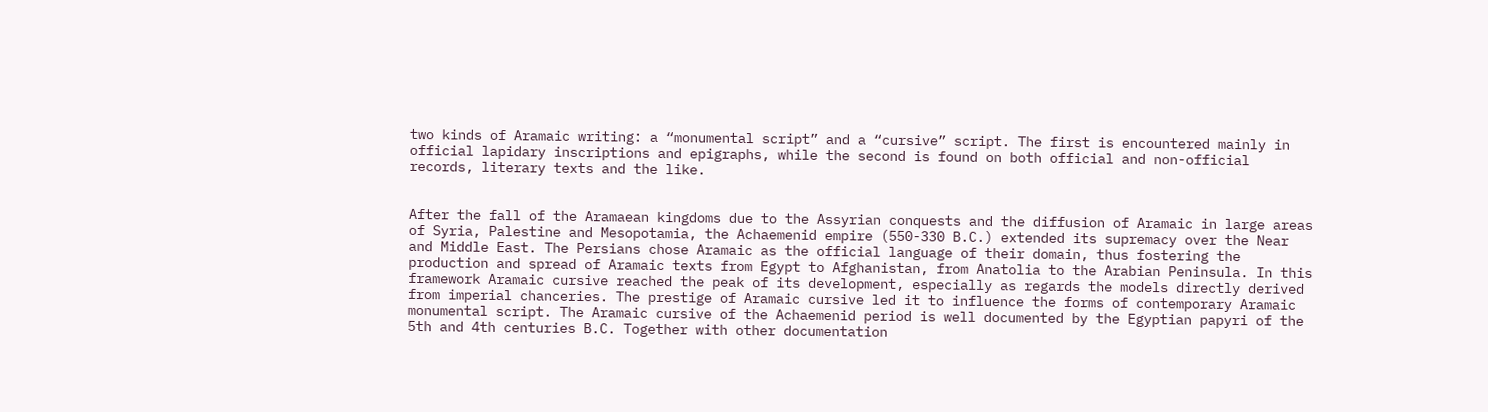two kinds of Aramaic writing: a “monumental script” and a “cursive” script. The first is encountered mainly in official lapidary inscriptions and epigraphs, while the second is found on both official and non-official records, literary texts and the like.


After the fall of the Aramaean kingdoms due to the Assyrian conquests and the diffusion of Aramaic in large areas of Syria, Palestine and Mesopotamia, the Achaemenid empire (550-330 B.C.) extended its supremacy over the Near and Middle East. The Persians chose Aramaic as the official language of their domain, thus fostering the production and spread of Aramaic texts from Egypt to Afghanistan, from Anatolia to the Arabian Peninsula. In this framework Aramaic cursive reached the peak of its development, especially as regards the models directly derived from imperial chanceries. The prestige of Aramaic cursive led it to influence the forms of contemporary Aramaic monumental script. The Aramaic cursive of the Achaemenid period is well documented by the Egyptian papyri of the 5th and 4th centuries B.C. Together with other documentation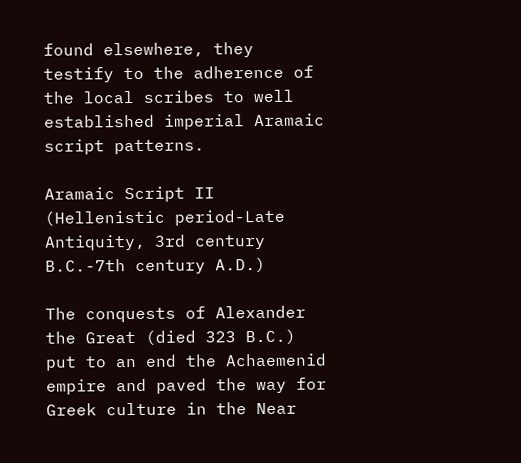found elsewhere, they testify to the adherence of the local scribes to well established imperial Aramaic script patterns.

Aramaic Script II (Hellenistic period-Late Antiquity, 3rd century B.C.-7th century A.D.)

The conquests of Alexander the Great (died 323 B.C.) put to an end the Achaemenid empire and paved the way for Greek culture in the Near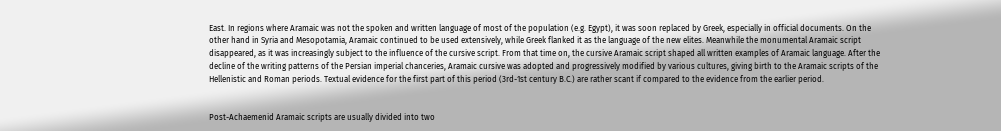East. In regions where Aramaic was not the spoken and written language of most of the population (e.g. Egypt), it was soon replaced by Greek, especially in official documents. On the other hand in Syria and Mesopotamia, Aramaic continued to be used extensively, while Greek flanked it as the language of the new elites. Meanwhile the monumental Aramaic script disappeared, as it was increasingly subject to the influence of the cursive script. From that time on, the cursive Aramaic script shaped all written examples of Aramaic language. After the decline of the writing patterns of the Persian imperial chanceries, Aramaic cursive was adopted and progressively modified by various cultures, giving birth to the Aramaic scripts of the Hellenistic and Roman periods. Textual evidence for the first part of this period (3rd-1st century B.C.) are rather scant if compared to the evidence from the earlier period.


Post-Achaemenid Aramaic scripts are usually divided into two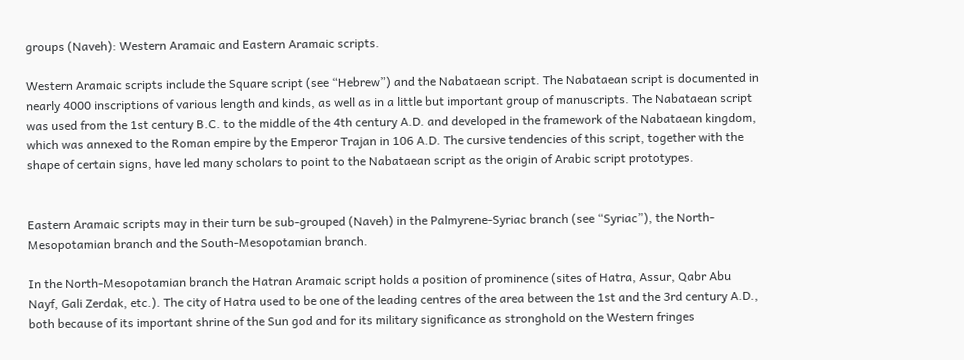groups (Naveh): Western Aramaic and Eastern Aramaic scripts.

Western Aramaic scripts include the Square script (see “Hebrew”) and the Nabataean script. The Nabataean script is documented in nearly 4000 inscriptions of various length and kinds, as well as in a little but important group of manuscripts. The Nabataean script was used from the 1st century B.C. to the middle of the 4th century A.D. and developed in the framework of the Nabataean kingdom, which was annexed to the Roman empire by the Emperor Trajan in 106 A.D. The cursive tendencies of this script, together with the shape of certain signs, have led many scholars to point to the Nabataean script as the origin of Arabic script prototypes.


Eastern Aramaic scripts may in their turn be sub-grouped (Naveh) in the Palmyrene-Syriac branch (see “Syriac”), the North-Mesopotamian branch and the South-Mesopotamian branch.

In the North-Mesopotamian branch the Hatran Aramaic script holds a position of prominence (sites of Hatra, Assur, Qabr Abu Nayf, Gali Zerdak, etc.). The city of Hatra used to be one of the leading centres of the area between the 1st and the 3rd century A.D., both because of its important shrine of the Sun god and for its military significance as stronghold on the Western fringes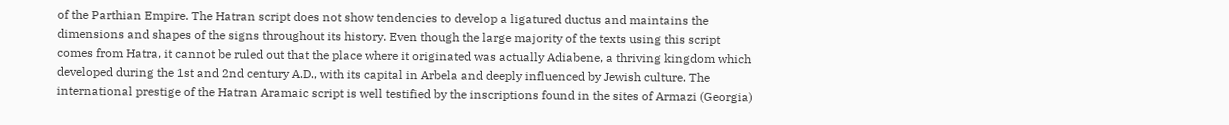of the Parthian Empire. The Hatran script does not show tendencies to develop a ligatured ductus and maintains the dimensions and shapes of the signs throughout its history. Even though the large majority of the texts using this script comes from Hatra, it cannot be ruled out that the place where it originated was actually Adiabene, a thriving kingdom which developed during the 1st and 2nd century A.D., with its capital in Arbela and deeply influenced by Jewish culture. The international prestige of the Hatran Aramaic script is well testified by the inscriptions found in the sites of Armazi (Georgia)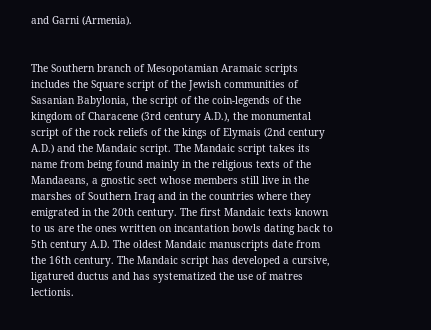and Garni (Armenia).


The Southern branch of Mesopotamian Aramaic scripts includes the Square script of the Jewish communities of Sasanian Babylonia, the script of the coin-legends of the kingdom of Characene (3rd century A.D.), the monumental script of the rock reliefs of the kings of Elymais (2nd century A.D.) and the Mandaic script. The Mandaic script takes its name from being found mainly in the religious texts of the Mandaeans, a gnostic sect whose members still live in the marshes of Southern Iraq and in the countries where they emigrated in the 20th century. The first Mandaic texts known to us are the ones written on incantation bowls dating back to 5th century A.D. The oldest Mandaic manuscripts date from the 16th century. The Mandaic script has developed a cursive, ligatured ductus and has systematized the use of matres lectionis.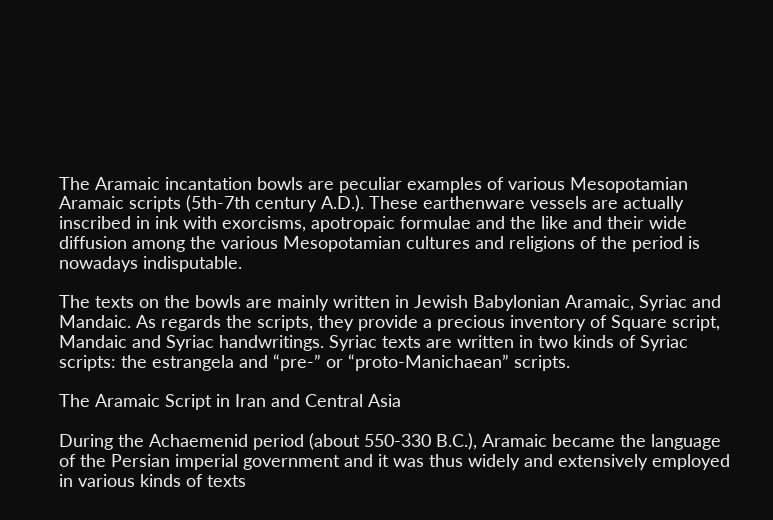The Aramaic incantation bowls are peculiar examples of various Mesopotamian Aramaic scripts (5th-7th century A.D.). These earthenware vessels are actually inscribed in ink with exorcisms, apotropaic formulae and the like and their wide diffusion among the various Mesopotamian cultures and religions of the period is nowadays indisputable.

The texts on the bowls are mainly written in Jewish Babylonian Aramaic, Syriac and Mandaic. As regards the scripts, they provide a precious inventory of Square script, Mandaic and Syriac handwritings. Syriac texts are written in two kinds of Syriac scripts: the estrangela and “pre-” or “proto-Manichaean” scripts.

The Aramaic Script in Iran and Central Asia

During the Achaemenid period (about 550-330 B.C.), Aramaic became the language of the Persian imperial government and it was thus widely and extensively employed in various kinds of texts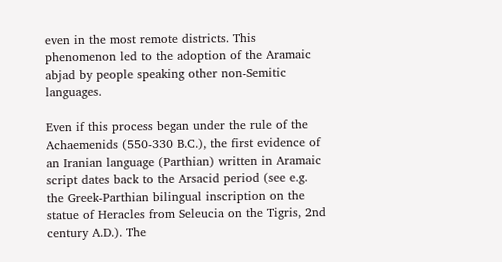even in the most remote districts. This phenomenon led to the adoption of the Aramaic abjad by people speaking other non-Semitic languages.

Even if this process began under the rule of the Achaemenids (550-330 B.C.), the first evidence of an Iranian language (Parthian) written in Aramaic script dates back to the Arsacid period (see e.g. the Greek-Parthian bilingual inscription on the statue of Heracles from Seleucia on the Tigris, 2nd century A.D.). The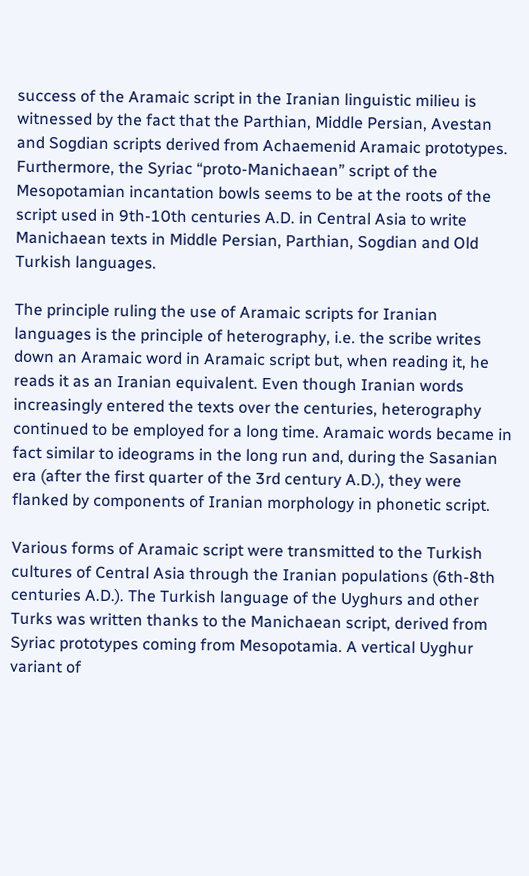success of the Aramaic script in the Iranian linguistic milieu is witnessed by the fact that the Parthian, Middle Persian, Avestan and Sogdian scripts derived from Achaemenid Aramaic prototypes. Furthermore, the Syriac “proto-Manichaean” script of the Mesopotamian incantation bowls seems to be at the roots of the script used in 9th-10th centuries A.D. in Central Asia to write Manichaean texts in Middle Persian, Parthian, Sogdian and Old Turkish languages.

The principle ruling the use of Aramaic scripts for Iranian languages is the principle of heterography, i.e. the scribe writes down an Aramaic word in Aramaic script but, when reading it, he reads it as an Iranian equivalent. Even though Iranian words increasingly entered the texts over the centuries, heterography continued to be employed for a long time. Aramaic words became in fact similar to ideograms in the long run and, during the Sasanian era (after the first quarter of the 3rd century A.D.), they were flanked by components of Iranian morphology in phonetic script.

Various forms of Aramaic script were transmitted to the Turkish cultures of Central Asia through the Iranian populations (6th-8th centuries A.D.). The Turkish language of the Uyghurs and other Turks was written thanks to the Manichaean script, derived from Syriac prototypes coming from Mesopotamia. A vertical Uyghur variant of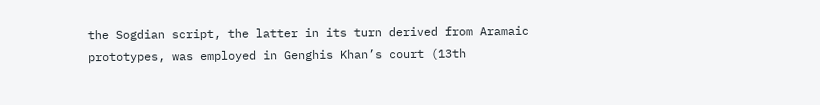the Sogdian script, the latter in its turn derived from Aramaic prototypes, was employed in Genghis Khan’s court (13th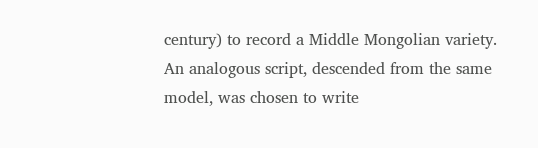century) to record a Middle Mongolian variety. An analogous script, descended from the same model, was chosen to write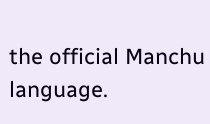the official Manchu language.